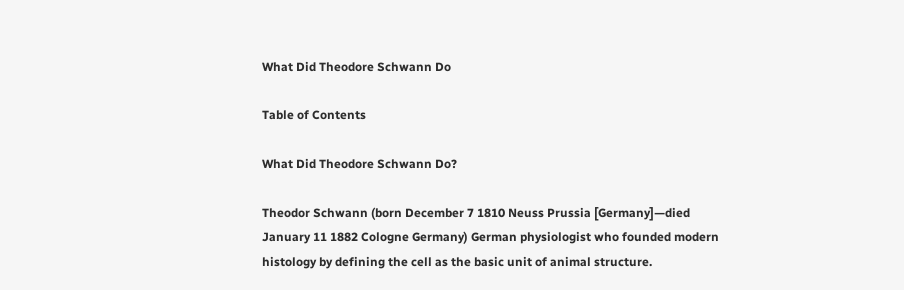What Did Theodore Schwann Do

Table of Contents

What Did Theodore Schwann Do?

Theodor Schwann (born December 7 1810 Neuss Prussia [Germany]—died January 11 1882 Cologne Germany) German physiologist who founded modern histology by defining the cell as the basic unit of animal structure.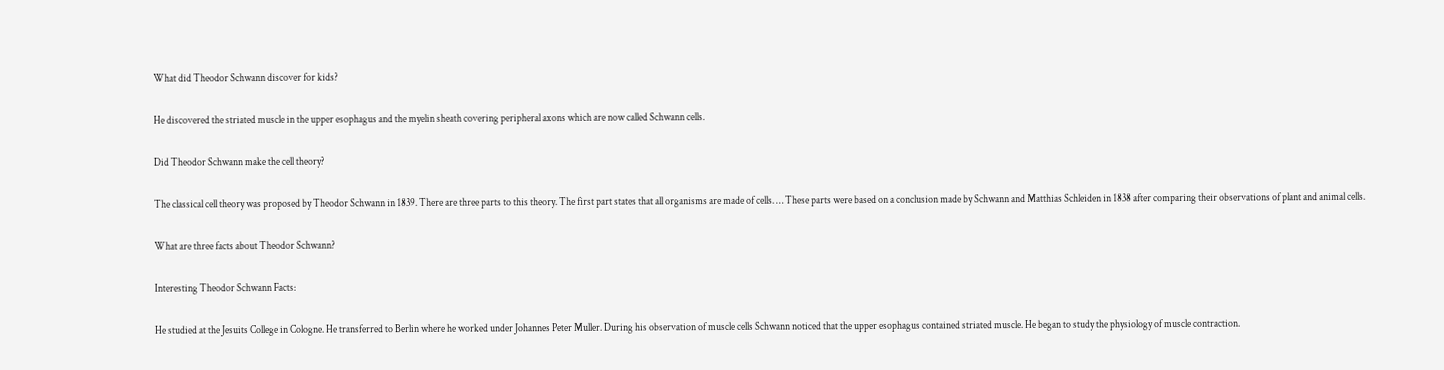What did Theodor Schwann discover for kids?

He discovered the striated muscle in the upper esophagus and the myelin sheath covering peripheral axons which are now called Schwann cells.

Did Theodor Schwann make the cell theory?

The classical cell theory was proposed by Theodor Schwann in 1839. There are three parts to this theory. The first part states that all organisms are made of cells. … These parts were based on a conclusion made by Schwann and Matthias Schleiden in 1838 after comparing their observations of plant and animal cells.

What are three facts about Theodor Schwann?

Interesting Theodor Schwann Facts:

He studied at the Jesuits College in Cologne. He transferred to Berlin where he worked under Johannes Peter Muller. During his observation of muscle cells Schwann noticed that the upper esophagus contained striated muscle. He began to study the physiology of muscle contraction.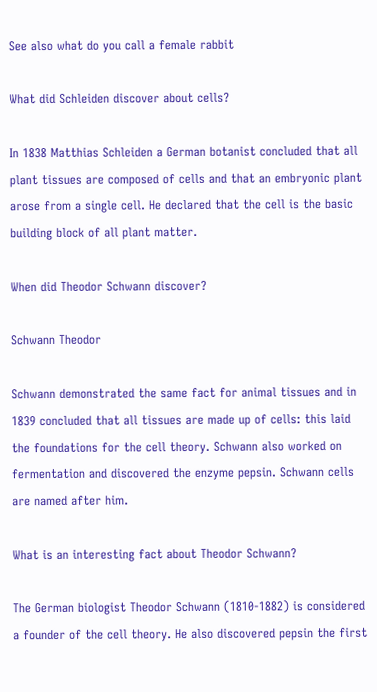See also what do you call a female rabbit

What did Schleiden discover about cells?

In 1838 Matthias Schleiden a German botanist concluded that all plant tissues are composed of cells and that an embryonic plant arose from a single cell. He declared that the cell is the basic building block of all plant matter.

When did Theodor Schwann discover?

Schwann Theodor

Schwann demonstrated the same fact for animal tissues and in 1839 concluded that all tissues are made up of cells: this laid the foundations for the cell theory. Schwann also worked on fermentation and discovered the enzyme pepsin. Schwann cells are named after him.

What is an interesting fact about Theodor Schwann?

The German biologist Theodor Schwann (1810-1882) is considered a founder of the cell theory. He also discovered pepsin the first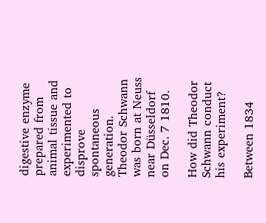digestive enzyme prepared from animal tissue and experimented to disprove spontaneous generation. Theodor Schwann was born at Neuss near Düsseldorf on Dec. 7 1810.

How did Theodor Schwann conduct his experiment?

Between 1834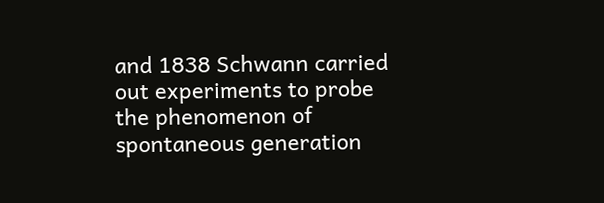and 1838 Schwann carried out experiments to probe the phenomenon of spontaneous generation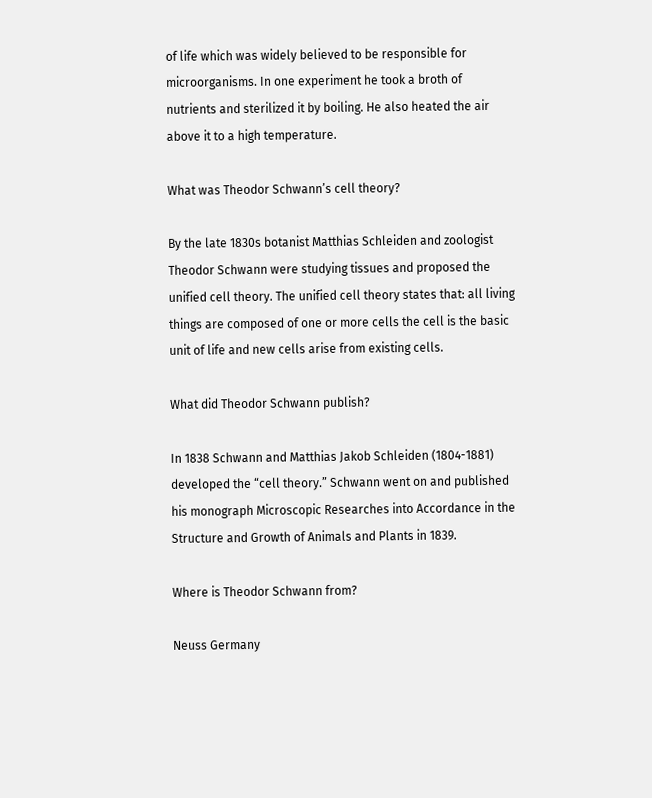of life which was widely believed to be responsible for microorganisms. In one experiment he took a broth of nutrients and sterilized it by boiling. He also heated the air above it to a high temperature.

What was Theodor Schwann’s cell theory?

By the late 1830s botanist Matthias Schleiden and zoologist Theodor Schwann were studying tissues and proposed the unified cell theory. The unified cell theory states that: all living things are composed of one or more cells the cell is the basic unit of life and new cells arise from existing cells.

What did Theodor Schwann publish?

In 1838 Schwann and Matthias Jakob Schleiden (1804-1881) developed the “cell theory.” Schwann went on and published his monograph Microscopic Researches into Accordance in the Structure and Growth of Animals and Plants in 1839.

Where is Theodor Schwann from?

Neuss Germany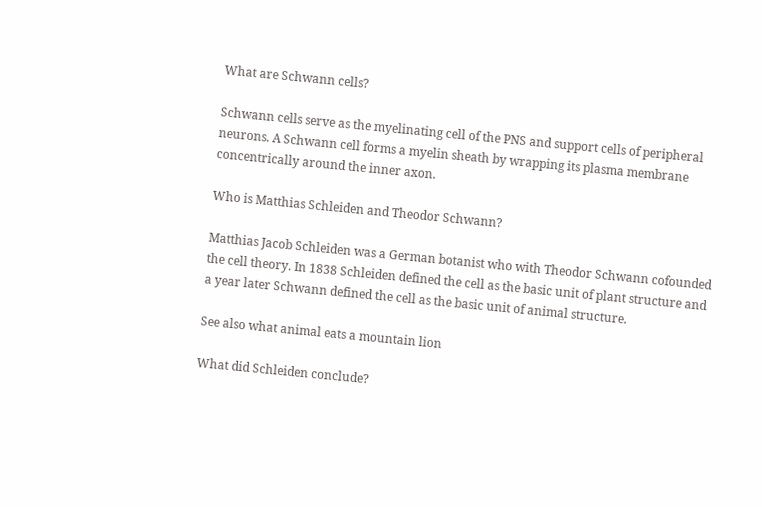What are Schwann cells?

Schwann cells serve as the myelinating cell of the PNS and support cells of peripheral neurons. A Schwann cell forms a myelin sheath by wrapping its plasma membrane concentrically around the inner axon.

Who is Matthias Schleiden and Theodor Schwann?

Matthias Jacob Schleiden was a German botanist who with Theodor Schwann cofounded the cell theory. In 1838 Schleiden defined the cell as the basic unit of plant structure and a year later Schwann defined the cell as the basic unit of animal structure.

See also what animal eats a mountain lion

What did Schleiden conclude?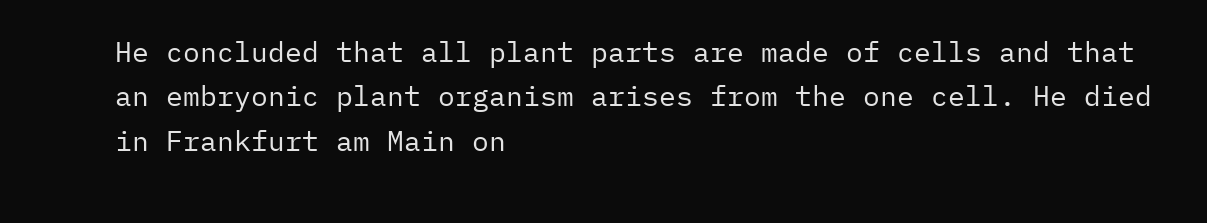He concluded that all plant parts are made of cells and that an embryonic plant organism arises from the one cell. He died in Frankfurt am Main on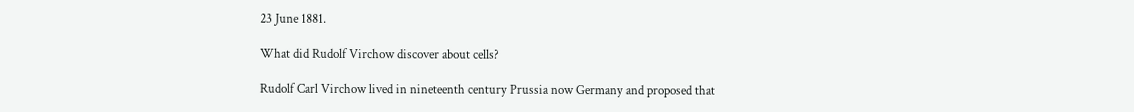23 June 1881.

What did Rudolf Virchow discover about cells?

Rudolf Carl Virchow lived in nineteenth century Prussia now Germany and proposed that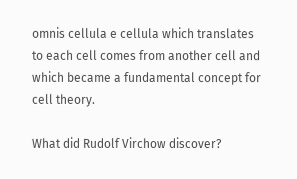omnis cellula e cellula which translates to each cell comes from another cell and which became a fundamental concept for cell theory.

What did Rudolf Virchow discover?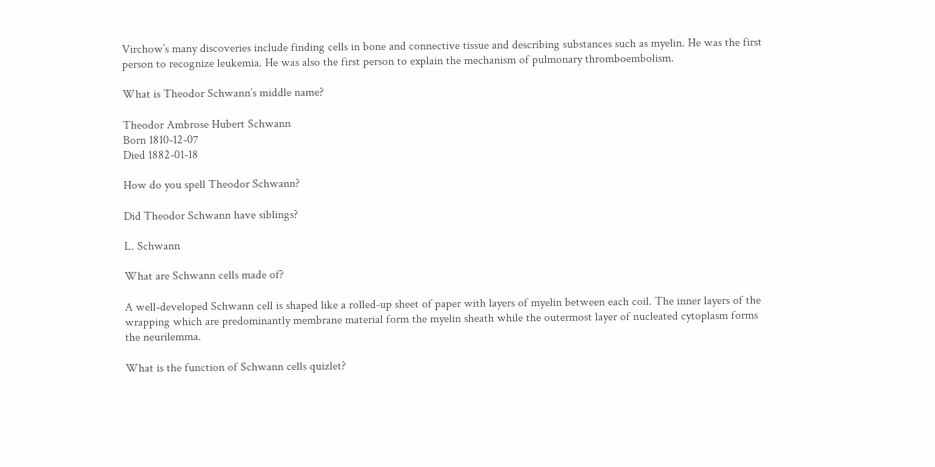Virchow’s many discoveries include finding cells in bone and connective tissue and describing substances such as myelin. He was the first person to recognize leukemia. He was also the first person to explain the mechanism of pulmonary thromboembolism.

What is Theodor Schwann’s middle name?

Theodor Ambrose Hubert Schwann
Born 1810-12-07
Died 1882-01-18

How do you spell Theodor Schwann?

Did Theodor Schwann have siblings?

L. Schwann

What are Schwann cells made of?

A well-developed Schwann cell is shaped like a rolled-up sheet of paper with layers of myelin between each coil. The inner layers of the wrapping which are predominantly membrane material form the myelin sheath while the outermost layer of nucleated cytoplasm forms the neurilemma.

What is the function of Schwann cells quizlet?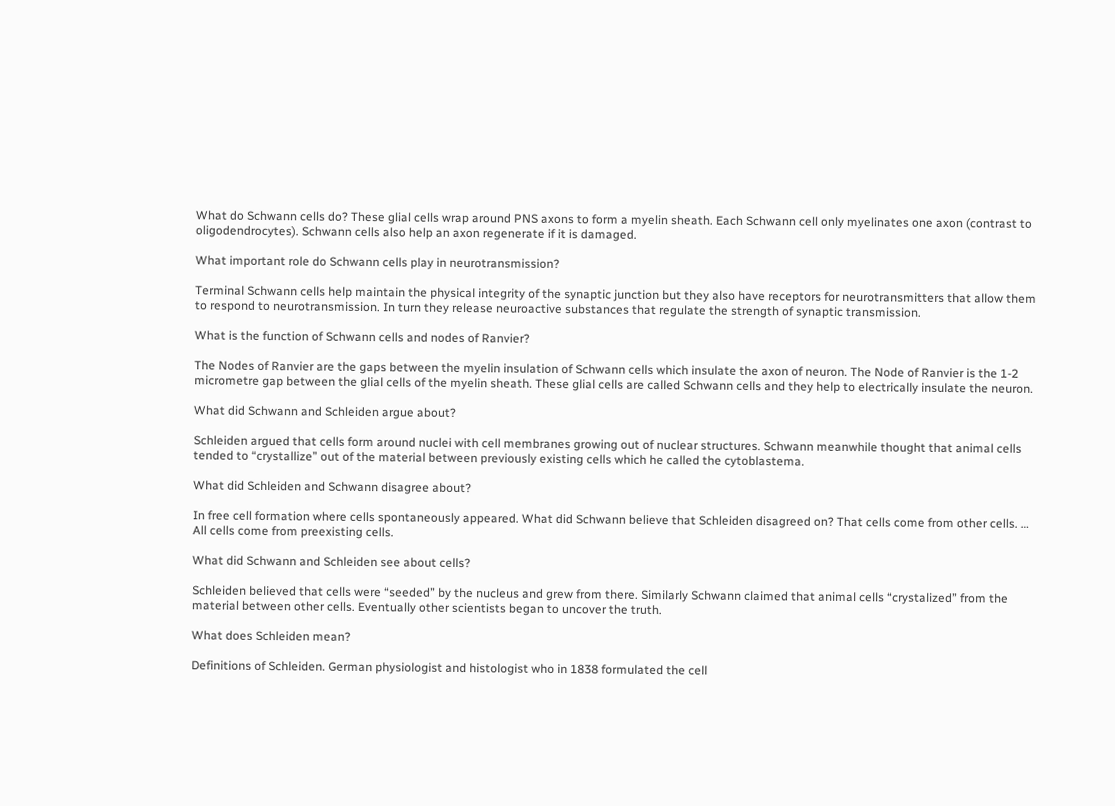What do Schwann cells do? These glial cells wrap around PNS axons to form a myelin sheath. Each Schwann cell only myelinates one axon (contrast to oligodendrocytes). Schwann cells also help an axon regenerate if it is damaged.

What important role do Schwann cells play in neurotransmission?

Terminal Schwann cells help maintain the physical integrity of the synaptic junction but they also have receptors for neurotransmitters that allow them to respond to neurotransmission. In turn they release neuroactive substances that regulate the strength of synaptic transmission.

What is the function of Schwann cells and nodes of Ranvier?

The Nodes of Ranvier are the gaps between the myelin insulation of Schwann cells which insulate the axon of neuron. The Node of Ranvier is the 1-2 micrometre gap between the glial cells of the myelin sheath. These glial cells are called Schwann cells and they help to electrically insulate the neuron.

What did Schwann and Schleiden argue about?

Schleiden argued that cells form around nuclei with cell membranes growing out of nuclear structures. Schwann meanwhile thought that animal cells tended to “crystallize” out of the material between previously existing cells which he called the cytoblastema.

What did Schleiden and Schwann disagree about?

In free cell formation where cells spontaneously appeared. What did Schwann believe that Schleiden disagreed on? That cells come from other cells. … All cells come from preexisting cells.

What did Schwann and Schleiden see about cells?

Schleiden believed that cells were “seeded” by the nucleus and grew from there. Similarly Schwann claimed that animal cells “crystalized” from the material between other cells. Eventually other scientists began to uncover the truth.

What does Schleiden mean?

Definitions of Schleiden. German physiologist and histologist who in 1838 formulated the cell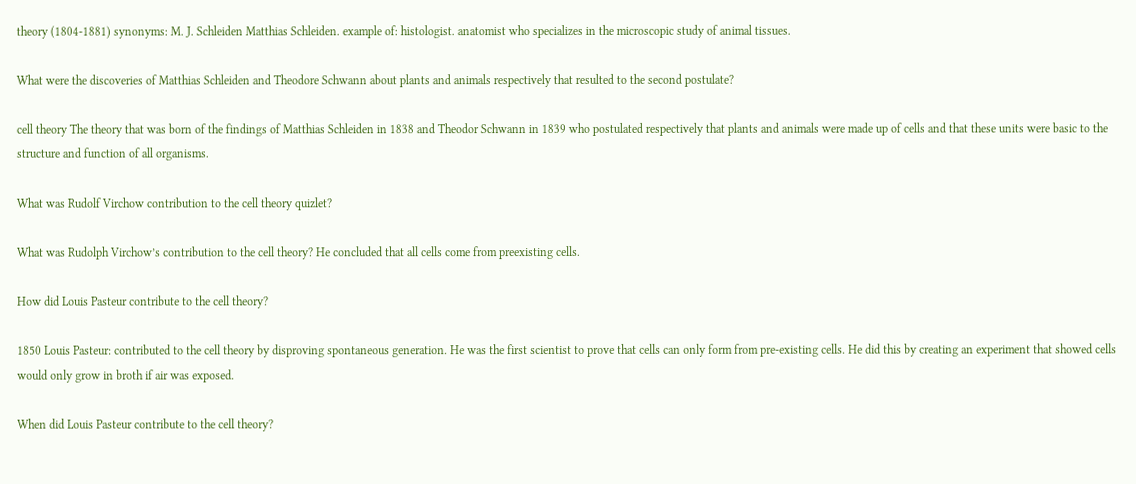theory (1804-1881) synonyms: M. J. Schleiden Matthias Schleiden. example of: histologist. anatomist who specializes in the microscopic study of animal tissues.

What were the discoveries of Matthias Schleiden and Theodore Schwann about plants and animals respectively that resulted to the second postulate?

cell theory The theory that was born of the findings of Matthias Schleiden in 1838 and Theodor Schwann in 1839 who postulated respectively that plants and animals were made up of cells and that these units were basic to the structure and function of all organisms.

What was Rudolf Virchow contribution to the cell theory quizlet?

What was Rudolph Virchow’s contribution to the cell theory? He concluded that all cells come from preexisting cells.

How did Louis Pasteur contribute to the cell theory?

1850 Louis Pasteur: contributed to the cell theory by disproving spontaneous generation. He was the first scientist to prove that cells can only form from pre-existing cells. He did this by creating an experiment that showed cells would only grow in broth if air was exposed.

When did Louis Pasteur contribute to the cell theory?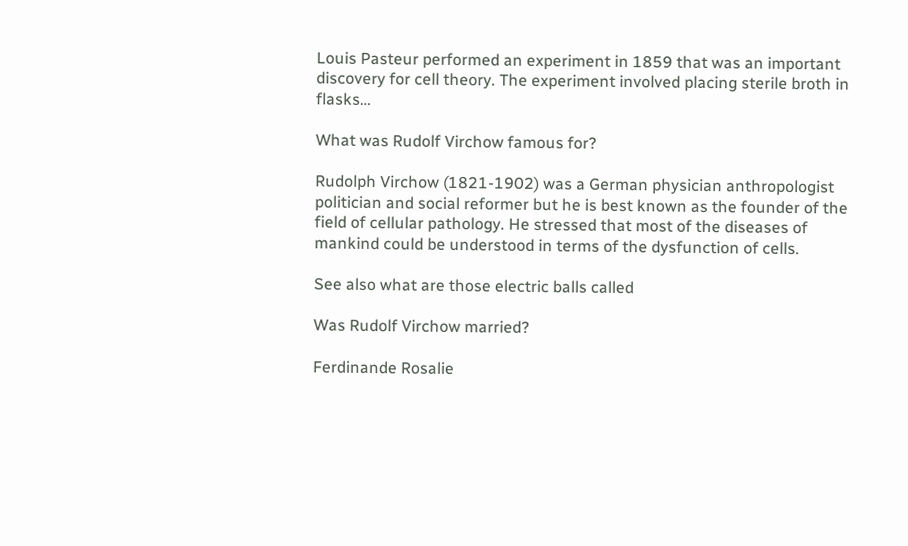Louis Pasteur performed an experiment in 1859 that was an important discovery for cell theory. The experiment involved placing sterile broth in flasks…

What was Rudolf Virchow famous for?

Rudolph Virchow (1821-1902) was a German physician anthropologist politician and social reformer but he is best known as the founder of the field of cellular pathology. He stressed that most of the diseases of mankind could be understood in terms of the dysfunction of cells.

See also what are those electric balls called

Was Rudolf Virchow married?

Ferdinande Rosalie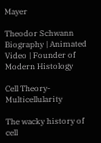Mayer

Theodor Schwann Biography | Animated Video | Founder of Modern Histology

Cell Theory- Multicellularity

The wacky history of cell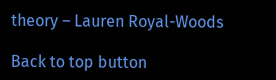theory – Lauren Royal-Woods

Back to top button